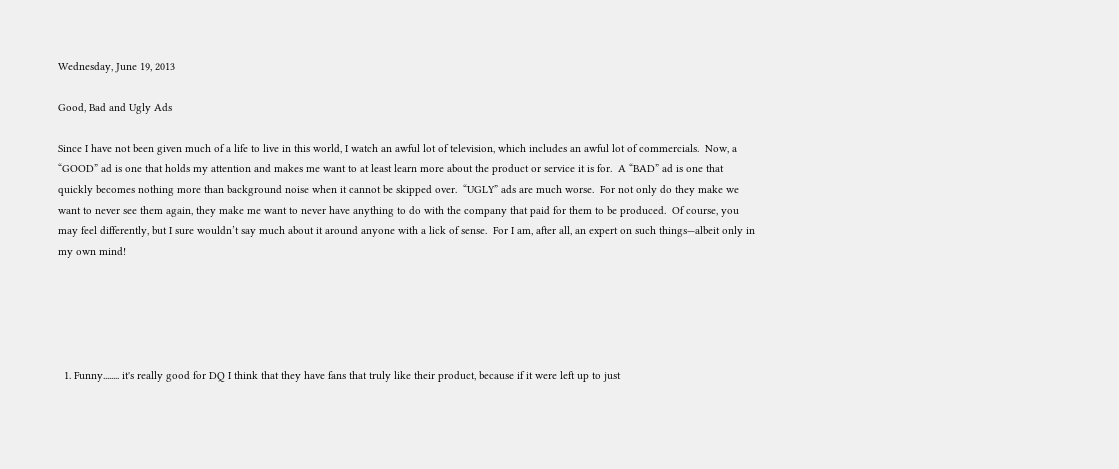Wednesday, June 19, 2013

Good, Bad and Ugly Ads

Since I have not been given much of a life to live in this world, I watch an awful lot of television, which includes an awful lot of commercials.  Now, a “GOOD” ad is one that holds my attention and makes me want to at least learn more about the product or service it is for.  A “BAD” ad is one that quickly becomes nothing more than background noise when it cannot be skipped over.  “UGLY” ads are much worse.  For not only do they make we want to never see them again, they make me want to never have anything to do with the company that paid for them to be produced.  Of course, you may feel differently, but I sure wouldn’t say much about it around anyone with a lick of sense.  For I am, after all, an expert on such things—albeit only in my own mind!





  1. Funny........ it's really good for DQ I think that they have fans that truly like their product, because if it were left up to just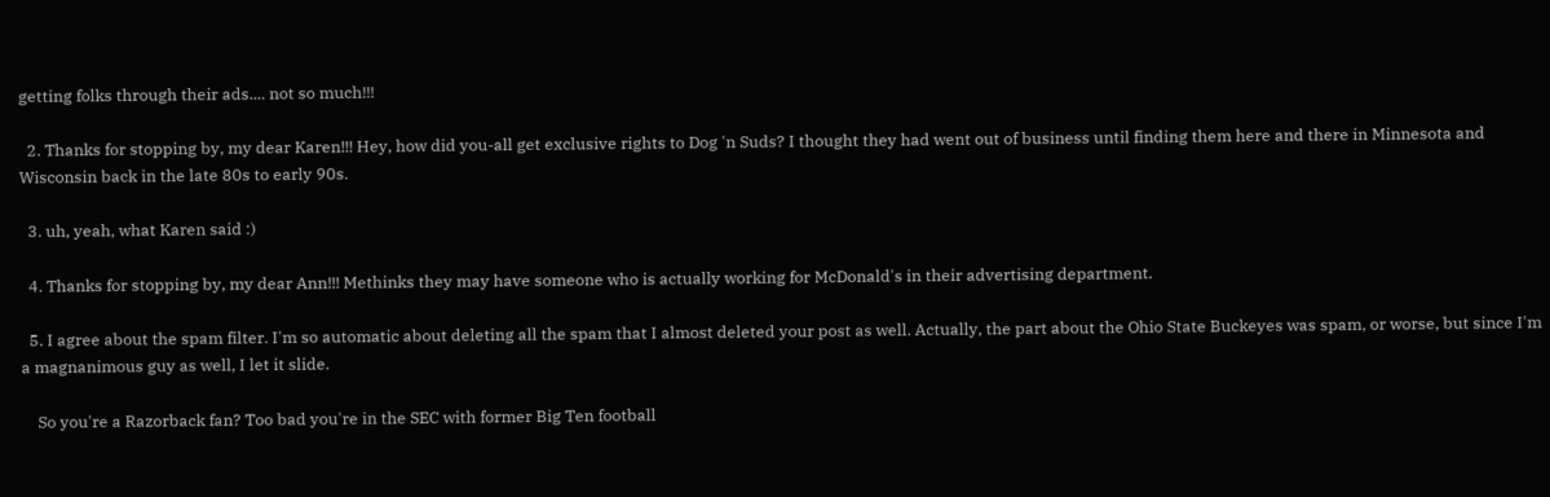getting folks through their ads.... not so much!!!

  2. Thanks for stopping by, my dear Karen!!! Hey, how did you-all get exclusive rights to Dog 'n Suds? I thought they had went out of business until finding them here and there in Minnesota and Wisconsin back in the late 80s to early 90s.

  3. uh, yeah, what Karen said :)

  4. Thanks for stopping by, my dear Ann!!! Methinks they may have someone who is actually working for McDonald's in their advertising department.

  5. I agree about the spam filter. I'm so automatic about deleting all the spam that I almost deleted your post as well. Actually, the part about the Ohio State Buckeyes was spam, or worse, but since I'm a magnanimous guy as well, I let it slide.

    So you're a Razorback fan? Too bad you're in the SEC with former Big Ten football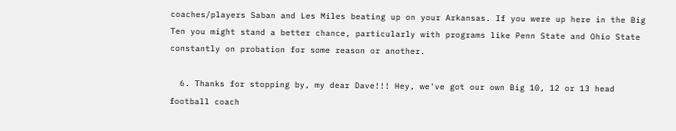coaches/players Saban and Les Miles beating up on your Arkansas. If you were up here in the Big Ten you might stand a better chance, particularly with programs like Penn State and Ohio State constantly on probation for some reason or another.

  6. Thanks for stopping by, my dear Dave!!! Hey, we've got our own Big 10, 12 or 13 head football coach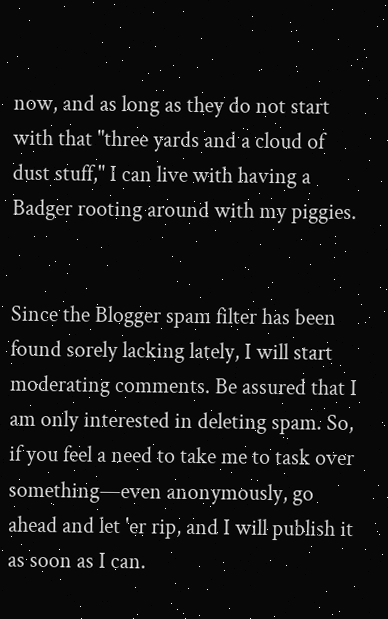now, and as long as they do not start with that "three yards and a cloud of dust stuff," I can live with having a Badger rooting around with my piggies.


Since the Blogger spam filter has been found sorely lacking lately, I will start moderating comments. Be assured that I am only interested in deleting spam. So, if you feel a need to take me to task over something—even anonymously, go ahead and let 'er rip, and I will publish it as soon as I can.